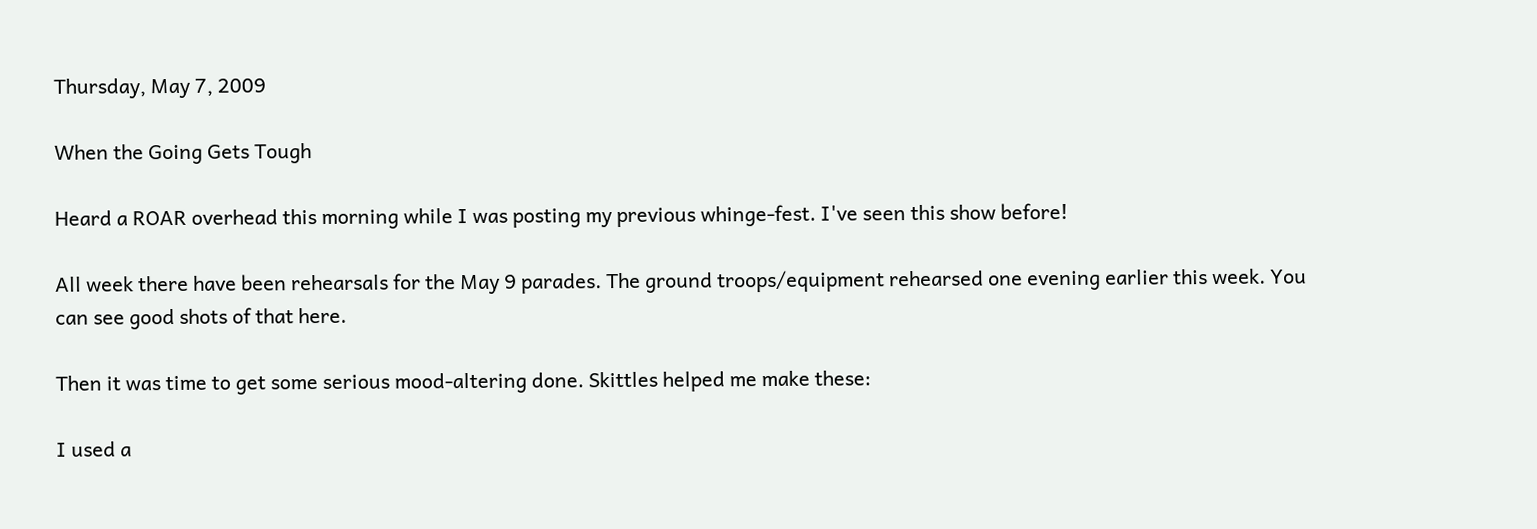Thursday, May 7, 2009

When the Going Gets Tough

Heard a ROAR overhead this morning while I was posting my previous whinge-fest. I've seen this show before!

All week there have been rehearsals for the May 9 parades. The ground troops/equipment rehearsed one evening earlier this week. You can see good shots of that here.

Then it was time to get some serious mood-altering done. Skittles helped me make these:

I used a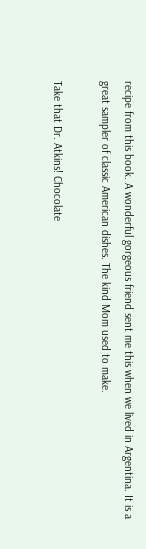recipe from this book. A wonderful gorgeous friend sent me this when we lived in Argentina. It is a great sampler of classic American dishes. The kind Mom used to make.

Take that Dr. Atkins! Chocolate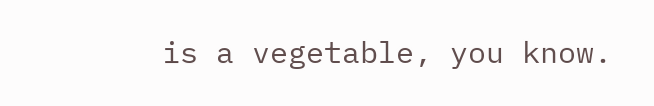is a vegetable, you know.